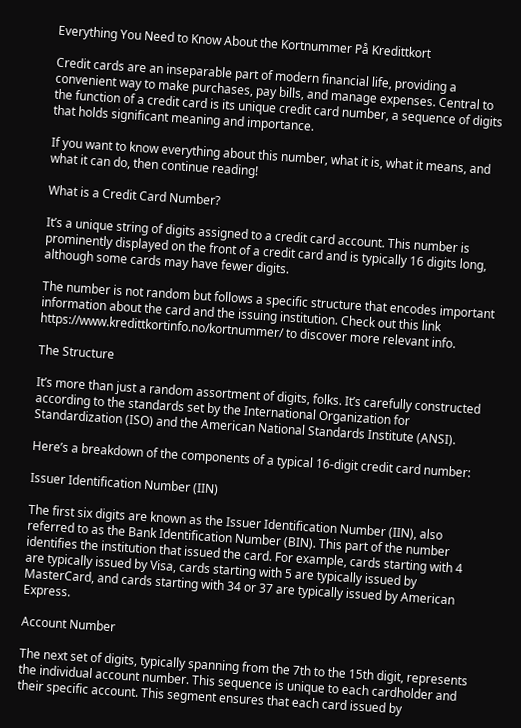Everything You Need to Know About the Kortnummer På Kredittkort

Credit cards are an inseparable part of modern financial life, providing a convenient way to make purchases, pay bills, and manage expenses. Central to the function of a credit card is its unique credit card number, a sequence of digits that holds significant meaning and importance.

If you want to know everything about this number, what it is, what it means, and what it can do, then continue reading!

What is a Credit Card Number?

It’s a unique string of digits assigned to a credit card account. This number is prominently displayed on the front of a credit card and is typically 16 digits long, although some cards may have fewer digits.

The number is not random but follows a specific structure that encodes important information about the card and the issuing institution. Check out this link https://www.kredittkortinfo.no/kortnummer/ to discover more relevant info.

The Structure

It’s more than just a random assortment of digits, folks. It’s carefully constructed according to the standards set by the International Organization for Standardization (ISO) and the American National Standards Institute (ANSI).

Here’s a breakdown of the components of a typical 16-digit credit card number:

Issuer Identification Number (IIN)

The first six digits are known as the Issuer Identification Number (IIN), also referred to as the Bank Identification Number (BIN). This part of the number identifies the institution that issued the card. For example, cards starting with 4 are typically issued by Visa, cards starting with 5 are typically issued by MasterCard, and cards starting with 34 or 37 are typically issued by American Express.

Account Number

The next set of digits, typically spanning from the 7th to the 15th digit, represents the individual account number. This sequence is unique to each cardholder and their specific account. This segment ensures that each card issued by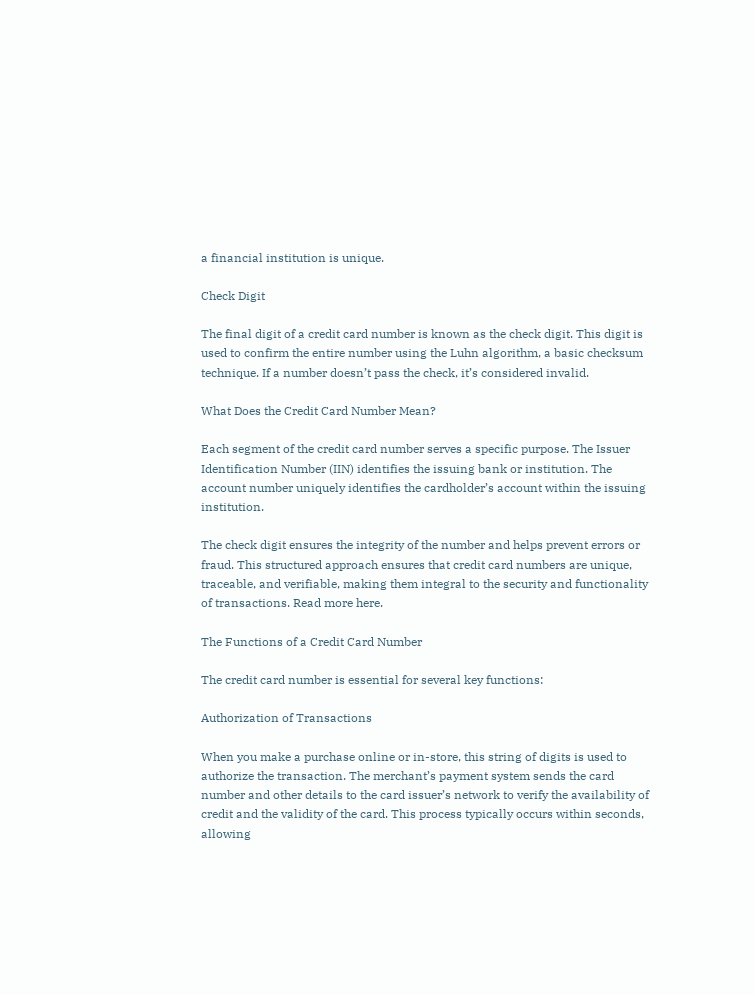a financial institution is unique.

Check Digit

The final digit of a credit card number is known as the check digit. This digit is used to confirm the entire number using the Luhn algorithm, a basic checksum technique. If a number doesn’t pass the check, it’s considered invalid.

What Does the Credit Card Number Mean?

Each segment of the credit card number serves a specific purpose. The Issuer Identification Number (IIN) identifies the issuing bank or institution. The account number uniquely identifies the cardholder’s account within the issuing institution.

The check digit ensures the integrity of the number and helps prevent errors or fraud. This structured approach ensures that credit card numbers are unique, traceable, and verifiable, making them integral to the security and functionality of transactions. Read more here.

The Functions of a Credit Card Number

The credit card number is essential for several key functions:

Authorization of Transactions

When you make a purchase online or in-store, this string of digits is used to authorize the transaction. The merchant’s payment system sends the card number and other details to the card issuer’s network to verify the availability of credit and the validity of the card. This process typically occurs within seconds, allowing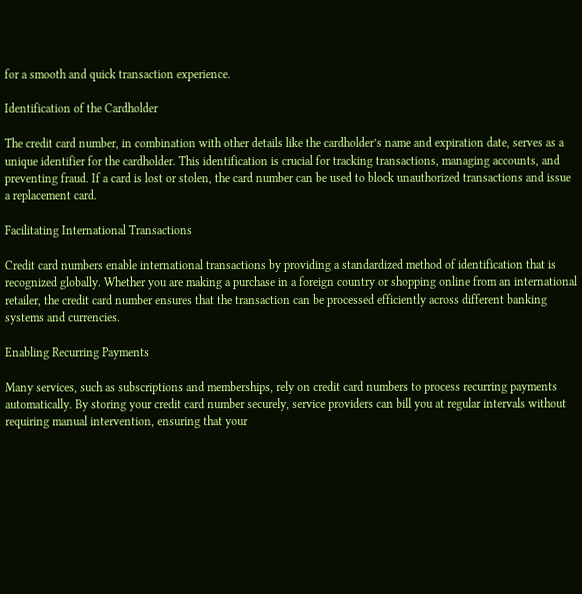for a smooth and quick transaction experience.

Identification of the Cardholder

The credit card number, in combination with other details like the cardholder’s name and expiration date, serves as a unique identifier for the cardholder. This identification is crucial for tracking transactions, managing accounts, and preventing fraud. If a card is lost or stolen, the card number can be used to block unauthorized transactions and issue a replacement card.

Facilitating International Transactions

Credit card numbers enable international transactions by providing a standardized method of identification that is recognized globally. Whether you are making a purchase in a foreign country or shopping online from an international retailer, the credit card number ensures that the transaction can be processed efficiently across different banking systems and currencies.

Enabling Recurring Payments

Many services, such as subscriptions and memberships, rely on credit card numbers to process recurring payments automatically. By storing your credit card number securely, service providers can bill you at regular intervals without requiring manual intervention, ensuring that your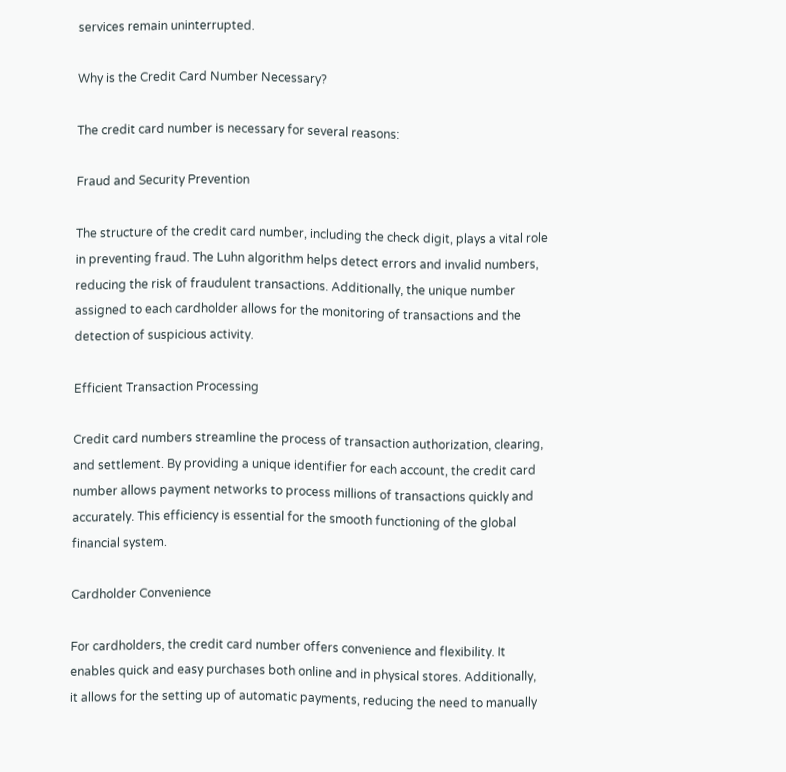services remain uninterrupted.

Why is the Credit Card Number Necessary?

The credit card number is necessary for several reasons:

Fraud and Security Prevention

The structure of the credit card number, including the check digit, plays a vital role in preventing fraud. The Luhn algorithm helps detect errors and invalid numbers, reducing the risk of fraudulent transactions. Additionally, the unique number assigned to each cardholder allows for the monitoring of transactions and the detection of suspicious activity.

Efficient Transaction Processing

Credit card numbers streamline the process of transaction authorization, clearing, and settlement. By providing a unique identifier for each account, the credit card number allows payment networks to process millions of transactions quickly and accurately. This efficiency is essential for the smooth functioning of the global financial system.

Cardholder Convenience

For cardholders, the credit card number offers convenience and flexibility. It enables quick and easy purchases both online and in physical stores. Additionally, it allows for the setting up of automatic payments, reducing the need to manually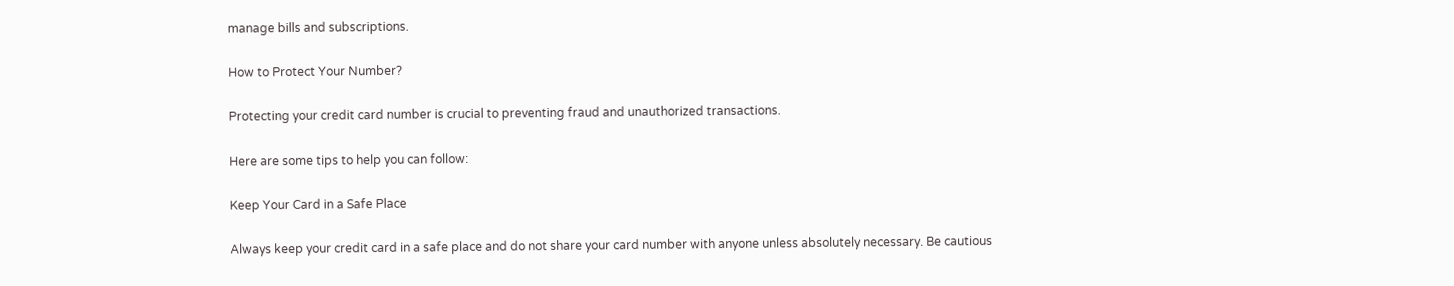manage bills and subscriptions.

How to Protect Your Number?

Protecting your credit card number is crucial to preventing fraud and unauthorized transactions.

Here are some tips to help you can follow:

Keep Your Card in a Safe Place

Always keep your credit card in a safe place and do not share your card number with anyone unless absolutely necessary. Be cautious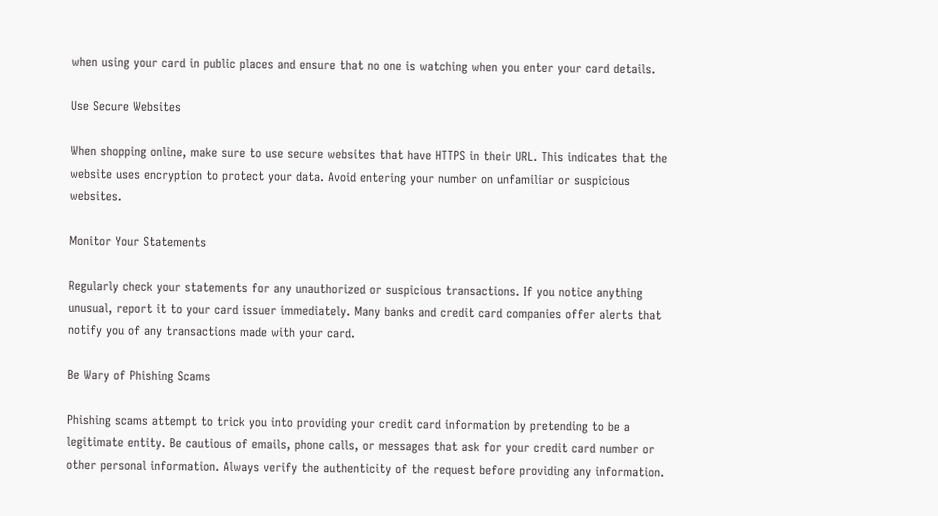when using your card in public places and ensure that no one is watching when you enter your card details.

Use Secure Websites

When shopping online, make sure to use secure websites that have HTTPS in their URL. This indicates that the website uses encryption to protect your data. Avoid entering your number on unfamiliar or suspicious websites.

Monitor Your Statements

Regularly check your statements for any unauthorized or suspicious transactions. If you notice anything unusual, report it to your card issuer immediately. Many banks and credit card companies offer alerts that notify you of any transactions made with your card.

Be Wary of Phishing Scams

Phishing scams attempt to trick you into providing your credit card information by pretending to be a legitimate entity. Be cautious of emails, phone calls, or messages that ask for your credit card number or other personal information. Always verify the authenticity of the request before providing any information.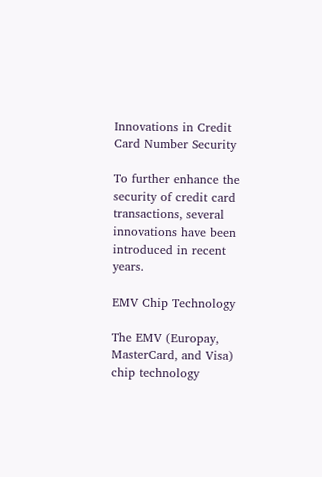Innovations in Credit Card Number Security

To further enhance the security of credit card transactions, several innovations have been introduced in recent years.

EMV Chip Technology

The EMV (Europay, MasterCard, and Visa) chip technology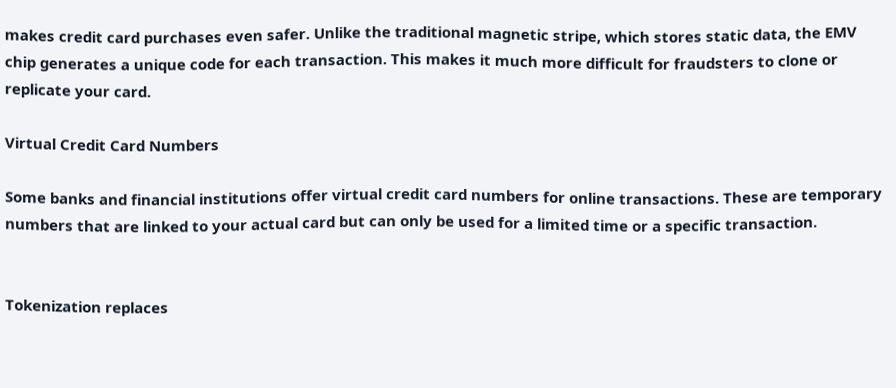makes credit card purchases even safer. Unlike the traditional magnetic stripe, which stores static data, the EMV chip generates a unique code for each transaction. This makes it much more difficult for fraudsters to clone or replicate your card.

Virtual Credit Card Numbers

Some banks and financial institutions offer virtual credit card numbers for online transactions. These are temporary numbers that are linked to your actual card but can only be used for a limited time or a specific transaction.


Tokenization replaces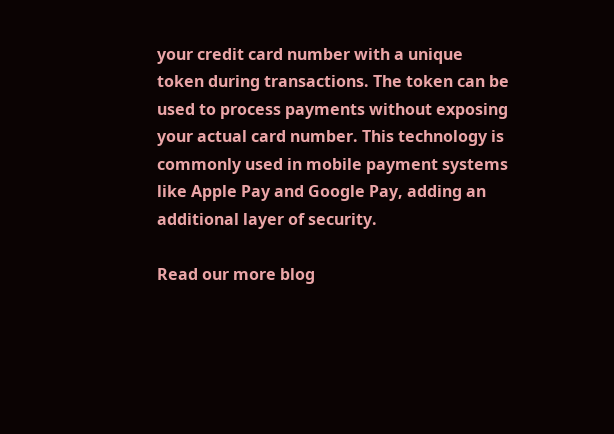your credit card number with a unique token during transactions. The token can be used to process payments without exposing your actual card number. This technology is commonly used in mobile payment systems like Apple Pay and Google Pay, adding an additional layer of security.

Read our more blog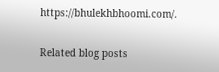https://bhulekhbhoomi.com/.

Related blog posts